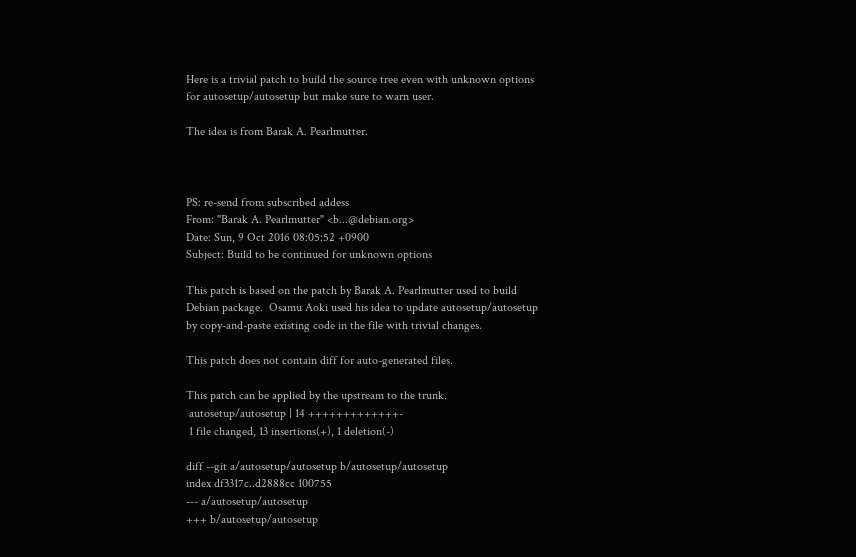Here is a trivial patch to build the source tree even with unknown options
for autosetup/autosetup but make sure to warn user.

The idea is from Barak A. Pearlmutter.



PS: re-send from subscribed addess
From: "Barak A. Pearlmutter" <b...@debian.org>
Date: Sun, 9 Oct 2016 08:05:52 +0900
Subject: Build to be continued for unknown options

This patch is based on the patch by Barak A. Pearlmutter used to build
Debian package.  Osamu Aoki used his idea to update autosetup/autosetup
by copy-and-paste existing code in the file with trivial changes.

This patch does not contain diff for auto-generated files.

This patch can be applied by the upstream to the trunk.
 autosetup/autosetup | 14 +++++++++++++-
 1 file changed, 13 insertions(+), 1 deletion(-)

diff --git a/autosetup/autosetup b/autosetup/autosetup
index df3317c..d2888cc 100755
--- a/autosetup/autosetup
+++ b/autosetup/autosetup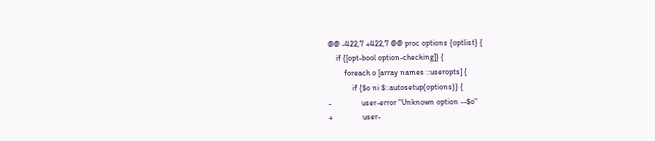@@ -422,7 +422,7 @@ proc options {optlist} {
    if {[opt-bool option-checking]} {
        foreach o [array names ::useropts] {
            if {$o ni $::autosetup(options)} {
-               user-error "Unknown option --$o"
+               user-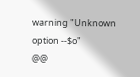warning "Unknown option --$o"
@@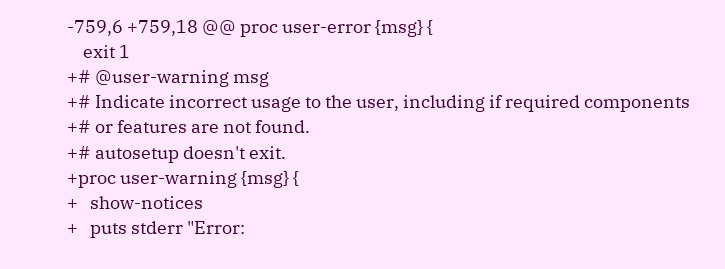-759,6 +759,18 @@ proc user-error {msg} {
    exit 1
+# @user-warning msg
+# Indicate incorrect usage to the user, including if required components
+# or features are not found.
+# autosetup doesn't exit.
+proc user-warning {msg} {
+   show-notices
+   puts stderr "Error: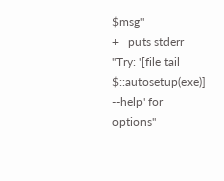$msg"
+   puts stderr "Try: '[file tail $::autosetup(exe)] --help' for options"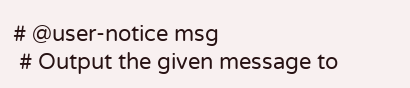# @user-notice msg
 # Output the given message to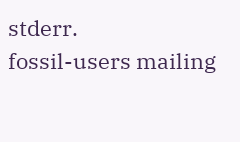stderr.
fossil-users mailing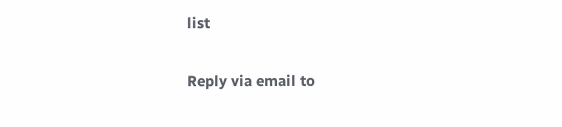list

Reply via email to